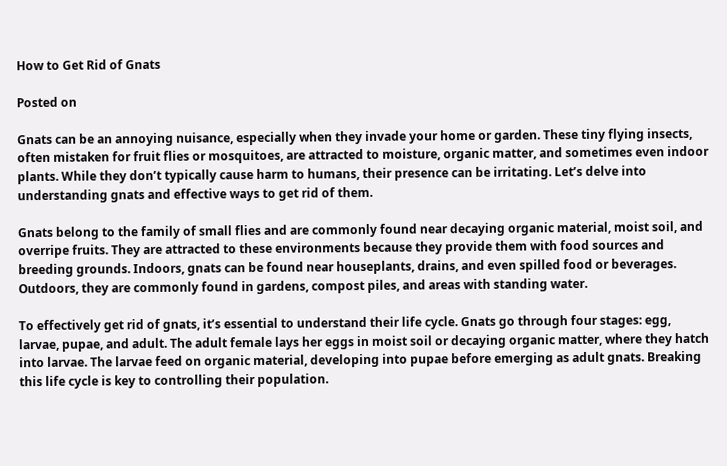How to Get Rid of Gnats

Posted on

Gnats can be an annoying nuisance, especially when they invade your home or garden. These tiny flying insects, often mistaken for fruit flies or mosquitoes, are attracted to moisture, organic matter, and sometimes even indoor plants. While they don’t typically cause harm to humans, their presence can be irritating. Let’s delve into understanding gnats and effective ways to get rid of them.

Gnats belong to the family of small flies and are commonly found near decaying organic material, moist soil, and overripe fruits. They are attracted to these environments because they provide them with food sources and breeding grounds. Indoors, gnats can be found near houseplants, drains, and even spilled food or beverages. Outdoors, they are commonly found in gardens, compost piles, and areas with standing water.

To effectively get rid of gnats, it’s essential to understand their life cycle. Gnats go through four stages: egg, larvae, pupae, and adult. The adult female lays her eggs in moist soil or decaying organic matter, where they hatch into larvae. The larvae feed on organic material, developing into pupae before emerging as adult gnats. Breaking this life cycle is key to controlling their population.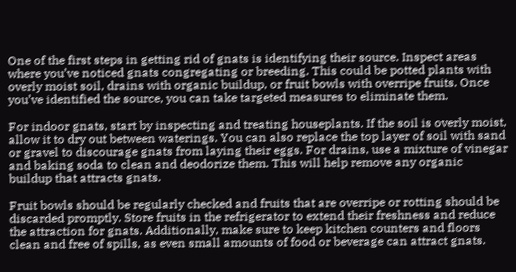One of the first steps in getting rid of gnats is identifying their source. Inspect areas where you’ve noticed gnats congregating or breeding. This could be potted plants with overly moist soil, drains with organic buildup, or fruit bowls with overripe fruits. Once you’ve identified the source, you can take targeted measures to eliminate them.

For indoor gnats, start by inspecting and treating houseplants. If the soil is overly moist, allow it to dry out between waterings. You can also replace the top layer of soil with sand or gravel to discourage gnats from laying their eggs. For drains, use a mixture of vinegar and baking soda to clean and deodorize them. This will help remove any organic buildup that attracts gnats.

Fruit bowls should be regularly checked and fruits that are overripe or rotting should be discarded promptly. Store fruits in the refrigerator to extend their freshness and reduce the attraction for gnats. Additionally, make sure to keep kitchen counters and floors clean and free of spills, as even small amounts of food or beverage can attract gnats.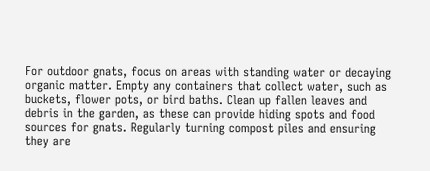For outdoor gnats, focus on areas with standing water or decaying organic matter. Empty any containers that collect water, such as buckets, flower pots, or bird baths. Clean up fallen leaves and debris in the garden, as these can provide hiding spots and food sources for gnats. Regularly turning compost piles and ensuring they are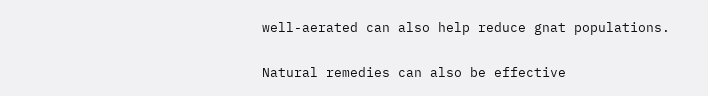well-aerated can also help reduce gnat populations.

Natural remedies can also be effective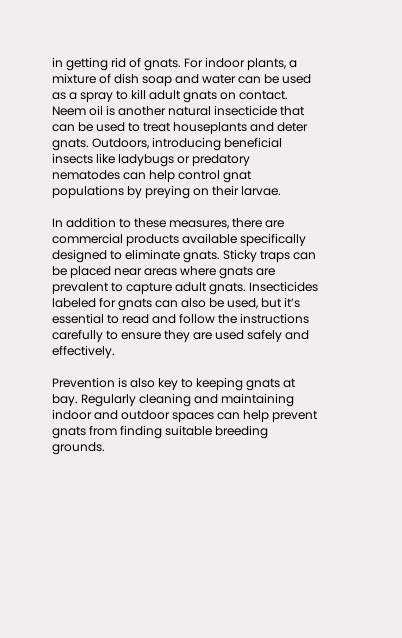in getting rid of gnats. For indoor plants, a mixture of dish soap and water can be used as a spray to kill adult gnats on contact. Neem oil is another natural insecticide that can be used to treat houseplants and deter gnats. Outdoors, introducing beneficial insects like ladybugs or predatory nematodes can help control gnat populations by preying on their larvae.

In addition to these measures, there are commercial products available specifically designed to eliminate gnats. Sticky traps can be placed near areas where gnats are prevalent to capture adult gnats. Insecticides labeled for gnats can also be used, but it’s essential to read and follow the instructions carefully to ensure they are used safely and effectively.

Prevention is also key to keeping gnats at bay. Regularly cleaning and maintaining indoor and outdoor spaces can help prevent gnats from finding suitable breeding grounds.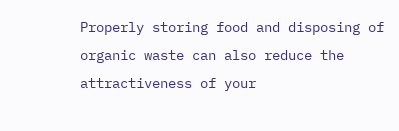Properly storing food and disposing of organic waste can also reduce the attractiveness of your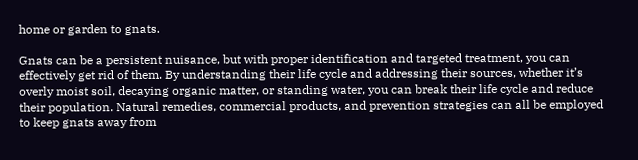home or garden to gnats.

Gnats can be a persistent nuisance, but with proper identification and targeted treatment, you can effectively get rid of them. By understanding their life cycle and addressing their sources, whether it’s overly moist soil, decaying organic matter, or standing water, you can break their life cycle and reduce their population. Natural remedies, commercial products, and prevention strategies can all be employed to keep gnats away from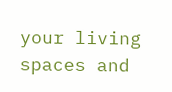your living spaces and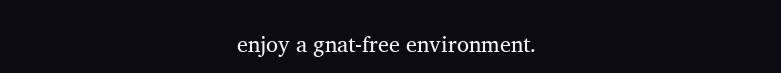enjoy a gnat-free environment.